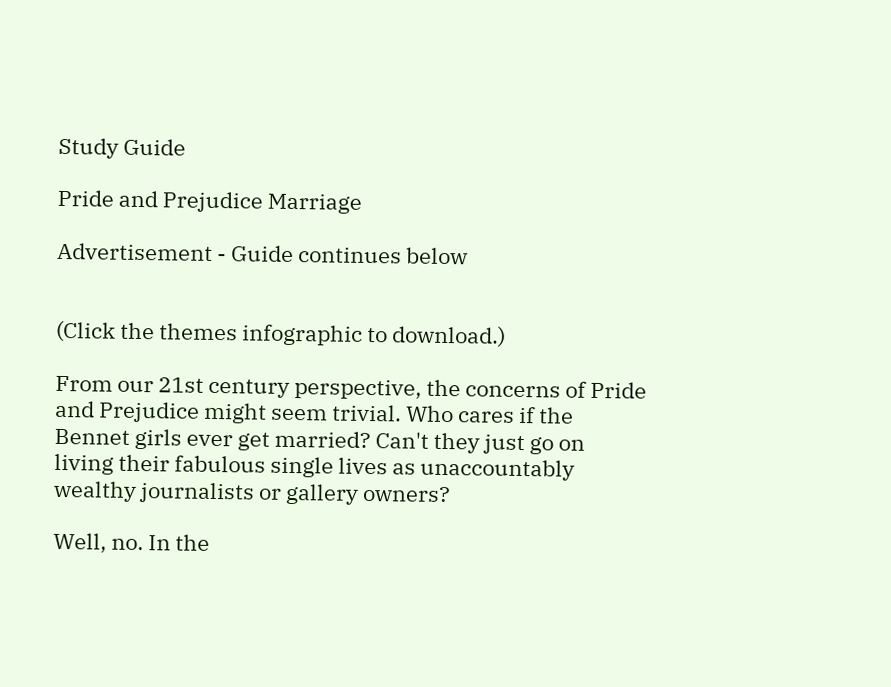Study Guide

Pride and Prejudice Marriage

Advertisement - Guide continues below


(Click the themes infographic to download.)

From our 21st century perspective, the concerns of Pride and Prejudice might seem trivial. Who cares if the Bennet girls ever get married? Can't they just go on living their fabulous single lives as unaccountably wealthy journalists or gallery owners?

Well, no. In the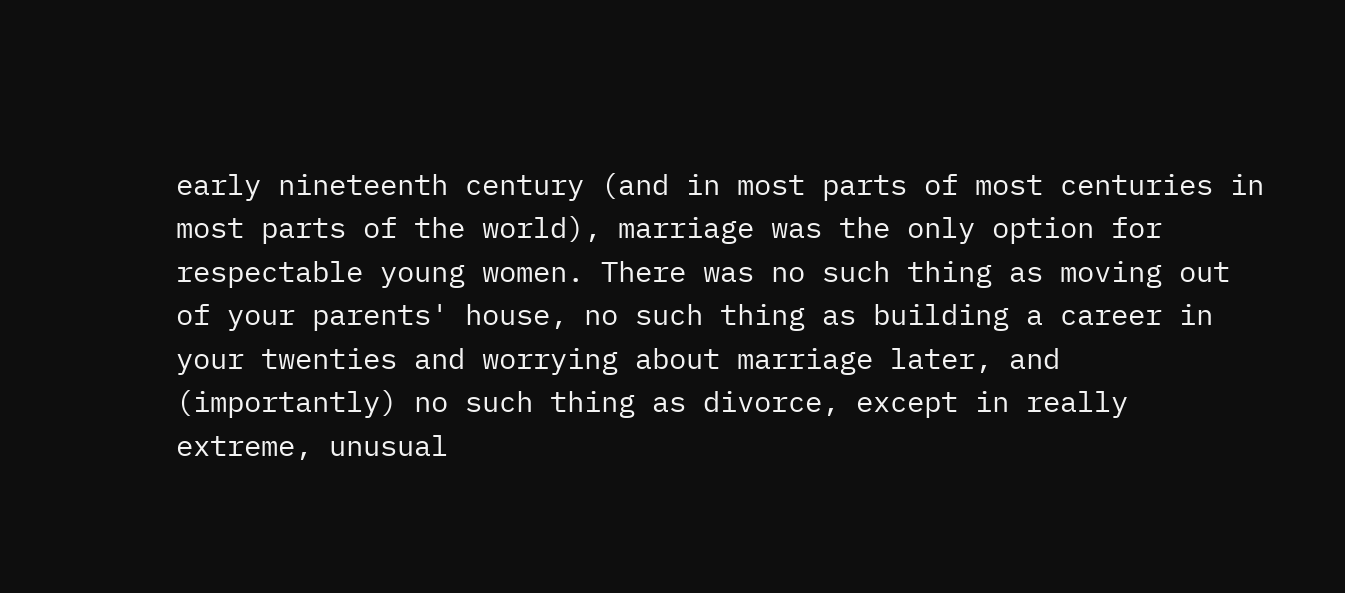early nineteenth century (and in most parts of most centuries in most parts of the world), marriage was the only option for respectable young women. There was no such thing as moving out of your parents' house, no such thing as building a career in your twenties and worrying about marriage later, and (importantly) no such thing as divorce, except in really extreme, unusual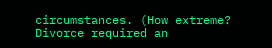circumstances. (How extreme? Divorce required an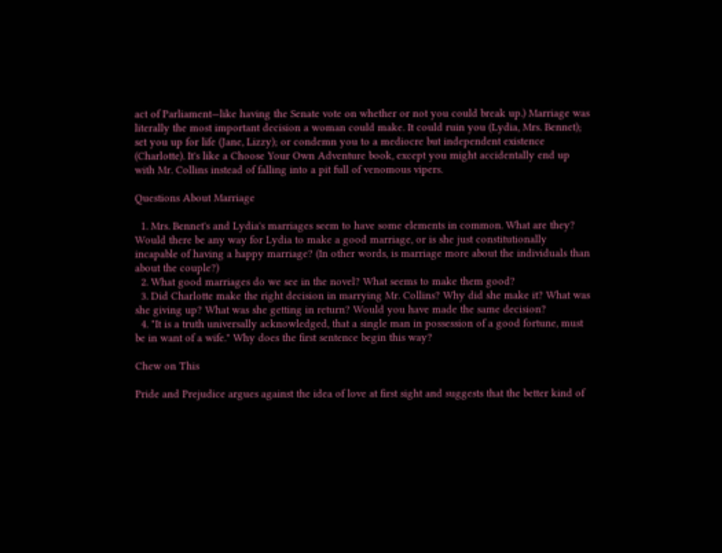act of Parliament—like having the Senate vote on whether or not you could break up.) Marriage was literally the most important decision a woman could make. It could ruin you (Lydia, Mrs. Bennet); set you up for life (Jane, Lizzy); or condemn you to a mediocre but independent existence (Charlotte). It's like a Choose Your Own Adventure book, except you might accidentally end up with Mr. Collins instead of falling into a pit full of venomous vipers.

Questions About Marriage

  1. Mrs. Bennet's and Lydia's marriages seem to have some elements in common. What are they? Would there be any way for Lydia to make a good marriage, or is she just constitutionally incapable of having a happy marriage? (In other words, is marriage more about the individuals than about the couple?)
  2. What good marriages do we see in the novel? What seems to make them good?
  3. Did Charlotte make the right decision in marrying Mr. Collins? Why did she make it? What was she giving up? What was she getting in return? Would you have made the same decision?
  4. "It is a truth universally acknowledged, that a single man in possession of a good fortune, must be in want of a wife." Why does the first sentence begin this way?

Chew on This

Pride and Prejudice argues against the idea of love at first sight and suggests that the better kind of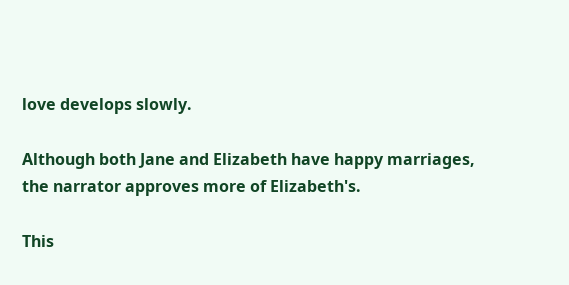love develops slowly.

Although both Jane and Elizabeth have happy marriages, the narrator approves more of Elizabeth's.

This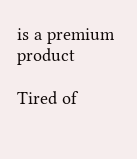is a premium product

Tired of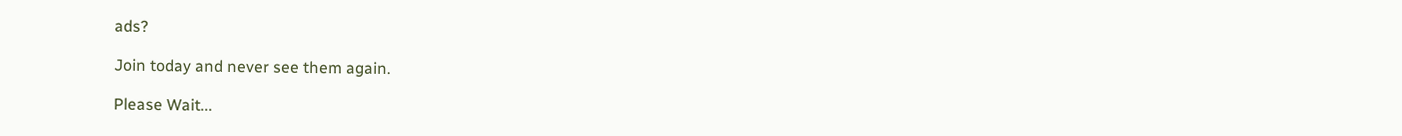ads?

Join today and never see them again.

Please Wait...